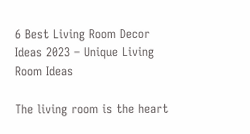6 Best Living Room Decor Ideas 2023 – Unique Living Room Ideas

The living room is the heart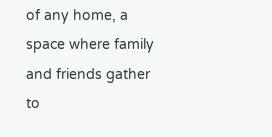of any home, a space where family and friends gather to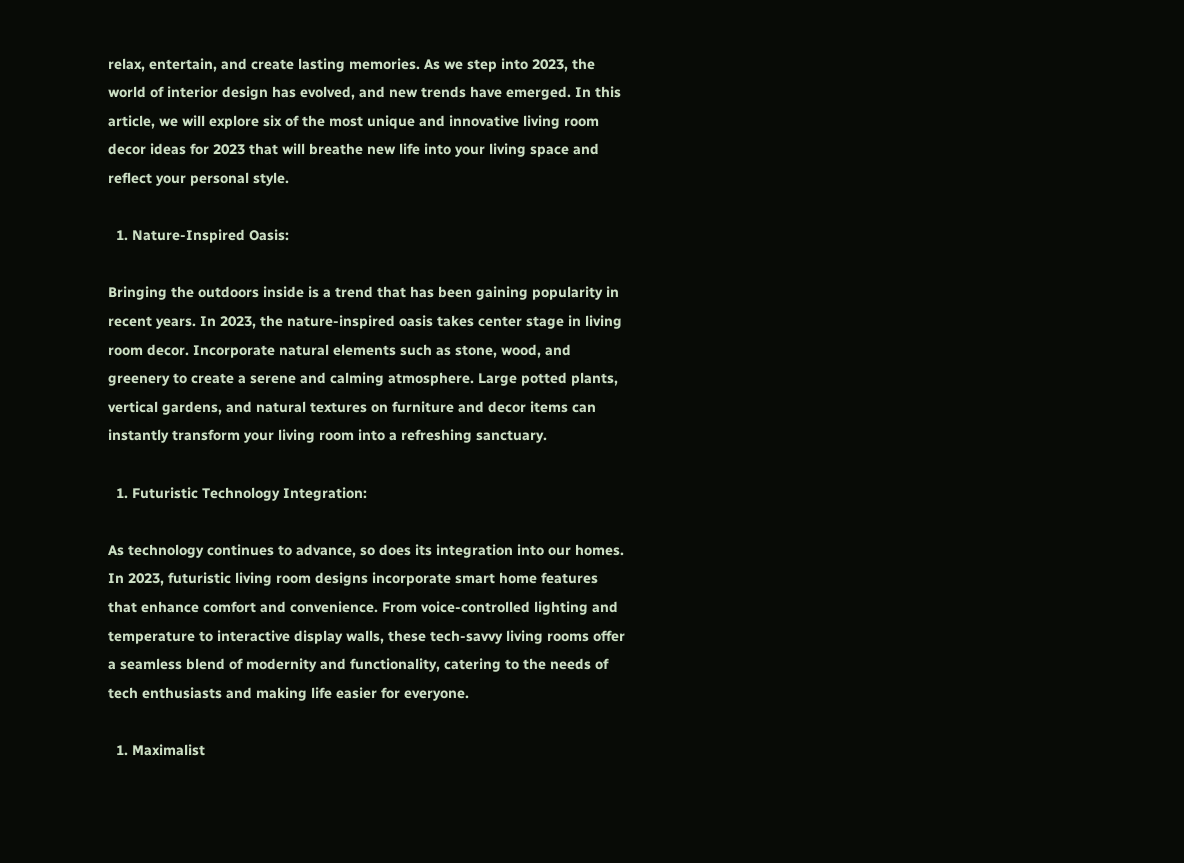relax, entertain, and create lasting memories. As we step into 2023, the world of interior design has evolved, and new trends have emerged. In this article, we will explore six of the most unique and innovative living room decor ideas for 2023 that will breathe new life into your living space and reflect your personal style.

  1. Nature-Inspired Oasis:

Bringing the outdoors inside is a trend that has been gaining popularity in recent years. In 2023, the nature-inspired oasis takes center stage in living room decor. Incorporate natural elements such as stone, wood, and greenery to create a serene and calming atmosphere. Large potted plants, vertical gardens, and natural textures on furniture and decor items can instantly transform your living room into a refreshing sanctuary.

  1. Futuristic Technology Integration:

As technology continues to advance, so does its integration into our homes. In 2023, futuristic living room designs incorporate smart home features that enhance comfort and convenience. From voice-controlled lighting and temperature to interactive display walls, these tech-savvy living rooms offer a seamless blend of modernity and functionality, catering to the needs of tech enthusiasts and making life easier for everyone.

  1. Maximalist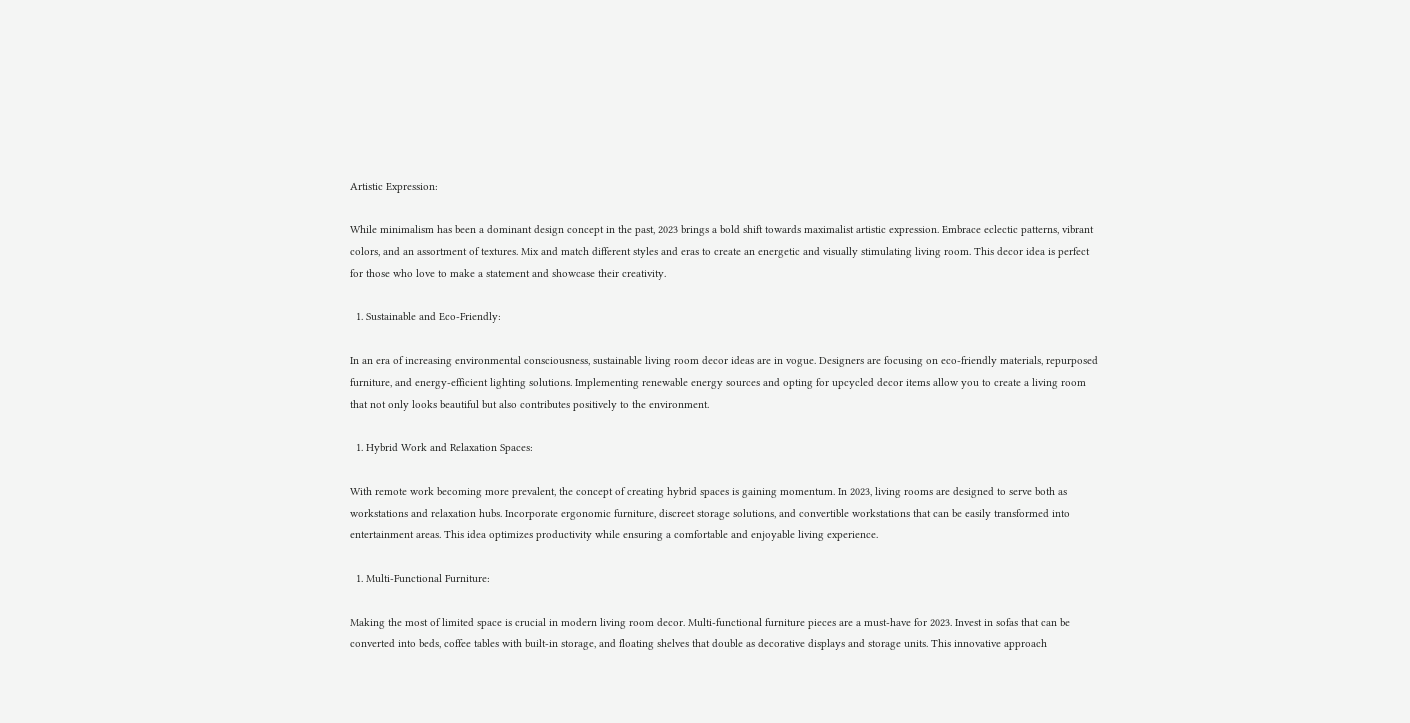Artistic Expression:

While minimalism has been a dominant design concept in the past, 2023 brings a bold shift towards maximalist artistic expression. Embrace eclectic patterns, vibrant colors, and an assortment of textures. Mix and match different styles and eras to create an energetic and visually stimulating living room. This decor idea is perfect for those who love to make a statement and showcase their creativity.

  1. Sustainable and Eco-Friendly:

In an era of increasing environmental consciousness, sustainable living room decor ideas are in vogue. Designers are focusing on eco-friendly materials, repurposed furniture, and energy-efficient lighting solutions. Implementing renewable energy sources and opting for upcycled decor items allow you to create a living room that not only looks beautiful but also contributes positively to the environment.

  1. Hybrid Work and Relaxation Spaces:

With remote work becoming more prevalent, the concept of creating hybrid spaces is gaining momentum. In 2023, living rooms are designed to serve both as workstations and relaxation hubs. Incorporate ergonomic furniture, discreet storage solutions, and convertible workstations that can be easily transformed into entertainment areas. This idea optimizes productivity while ensuring a comfortable and enjoyable living experience.

  1. Multi-Functional Furniture:

Making the most of limited space is crucial in modern living room decor. Multi-functional furniture pieces are a must-have for 2023. Invest in sofas that can be converted into beds, coffee tables with built-in storage, and floating shelves that double as decorative displays and storage units. This innovative approach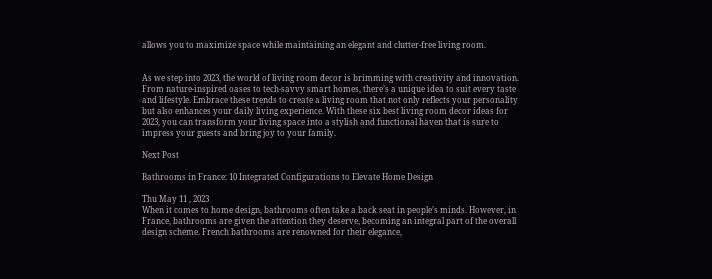allows you to maximize space while maintaining an elegant and clutter-free living room.


As we step into 2023, the world of living room decor is brimming with creativity and innovation. From nature-inspired oases to tech-savvy smart homes, there’s a unique idea to suit every taste and lifestyle. Embrace these trends to create a living room that not only reflects your personality but also enhances your daily living experience. With these six best living room decor ideas for 2023, you can transform your living space into a stylish and functional haven that is sure to impress your guests and bring joy to your family.

Next Post

Bathrooms in France: 10 Integrated Configurations to Elevate Home Design

Thu May 11 , 2023
When it comes to home design, bathrooms often take a back seat in people’s minds. However, in France, bathrooms are given the attention they deserve, becoming an integral part of the overall design scheme. French bathrooms are renowned for their elegance,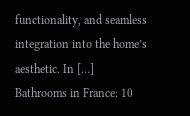functionality, and seamless integration into the home’s aesthetic. In […]
Bathrooms in France: 10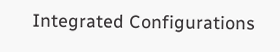Integrated Configurations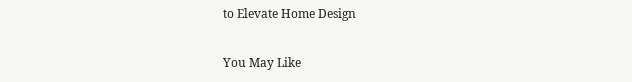to Elevate Home Design

You May Like